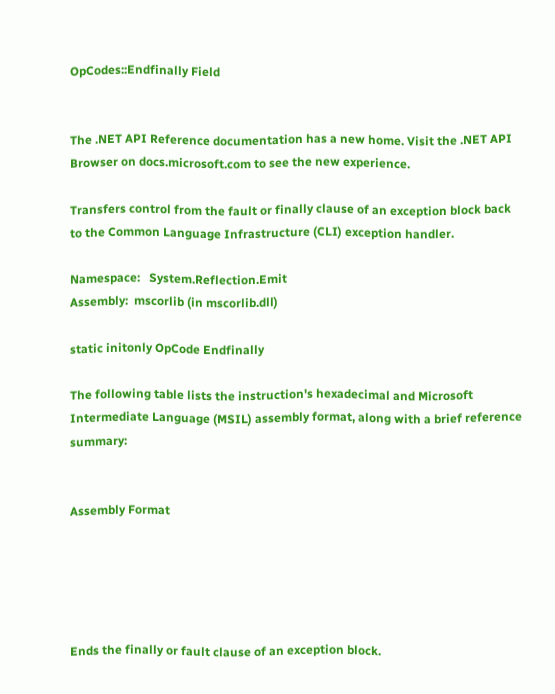OpCodes::Endfinally Field


The .NET API Reference documentation has a new home. Visit the .NET API Browser on docs.microsoft.com to see the new experience.

Transfers control from the fault or finally clause of an exception block back to the Common Language Infrastructure (CLI) exception handler.

Namespace:   System.Reflection.Emit
Assembly:  mscorlib (in mscorlib.dll)

static initonly OpCode Endfinally

The following table lists the instruction's hexadecimal and Microsoft Intermediate Language (MSIL) assembly format, along with a brief reference summary:


Assembly Format





Ends the finally or fault clause of an exception block.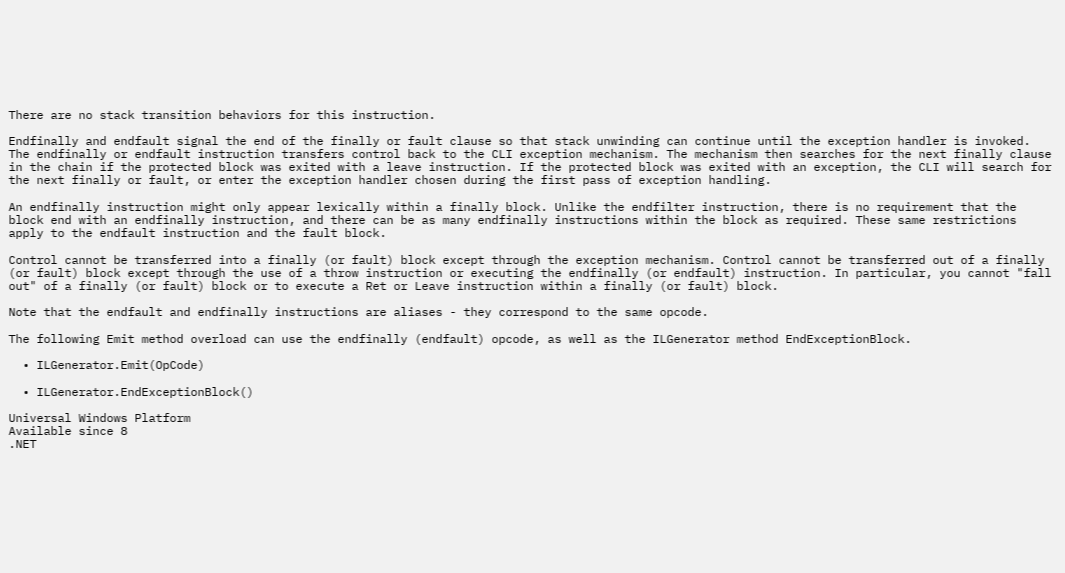There are no stack transition behaviors for this instruction.

Endfinally and endfault signal the end of the finally or fault clause so that stack unwinding can continue until the exception handler is invoked. The endfinally or endfault instruction transfers control back to the CLI exception mechanism. The mechanism then searches for the next finally clause in the chain if the protected block was exited with a leave instruction. If the protected block was exited with an exception, the CLI will search for the next finally or fault, or enter the exception handler chosen during the first pass of exception handling.

An endfinally instruction might only appear lexically within a finally block. Unlike the endfilter instruction, there is no requirement that the block end with an endfinally instruction, and there can be as many endfinally instructions within the block as required. These same restrictions apply to the endfault instruction and the fault block.

Control cannot be transferred into a finally (or fault) block except through the exception mechanism. Control cannot be transferred out of a finally (or fault) block except through the use of a throw instruction or executing the endfinally (or endfault) instruction. In particular, you cannot "fall out" of a finally (or fault) block or to execute a Ret or Leave instruction within a finally (or fault) block.

Note that the endfault and endfinally instructions are aliases - they correspond to the same opcode.

The following Emit method overload can use the endfinally (endfault) opcode, as well as the ILGenerator method EndExceptionBlock.

  • ILGenerator.Emit(OpCode)

  • ILGenerator.EndExceptionBlock()

Universal Windows Platform
Available since 8
.NET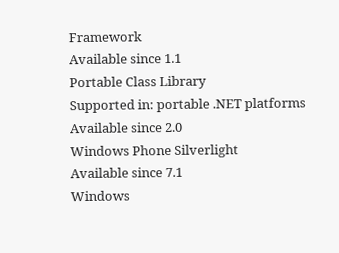Framework
Available since 1.1
Portable Class Library
Supported in: portable .NET platforms
Available since 2.0
Windows Phone Silverlight
Available since 7.1
Windows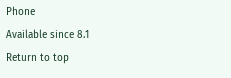Phone
Available since 8.1
Return to top